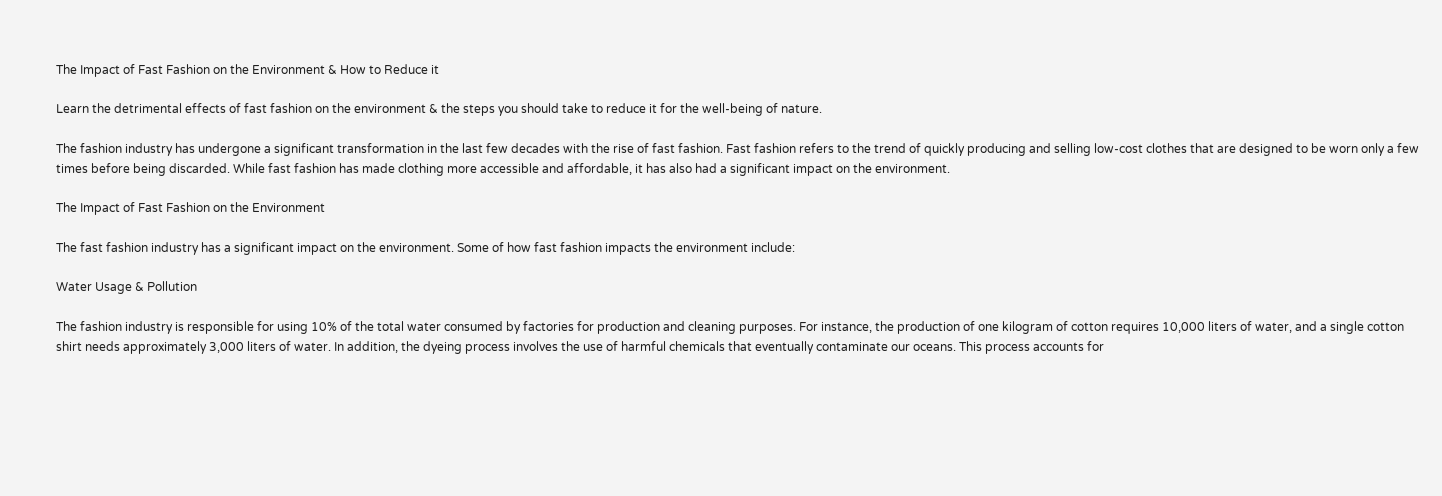The Impact of Fast Fashion on the Environment & How to Reduce it

Learn the detrimental effects of fast fashion on the environment & the steps you should take to reduce it for the well-being of nature.

The fashion industry has undergone a significant transformation in the last few decades with the rise of fast fashion. Fast fashion refers to the trend of quickly producing and selling low-cost clothes that are designed to be worn only a few times before being discarded. While fast fashion has made clothing more accessible and affordable, it has also had a significant impact on the environment.

The Impact of Fast Fashion on the Environment

The fast fashion industry has a significant impact on the environment. Some of how fast fashion impacts the environment include:

Water Usage & Pollution

The fashion industry is responsible for using 10% of the total water consumed by factories for production and cleaning purposes. For instance, the production of one kilogram of cotton requires 10,000 liters of water, and a single cotton shirt needs approximately 3,000 liters of water. In addition, the dyeing process involves the use of harmful chemicals that eventually contaminate our oceans. This process accounts for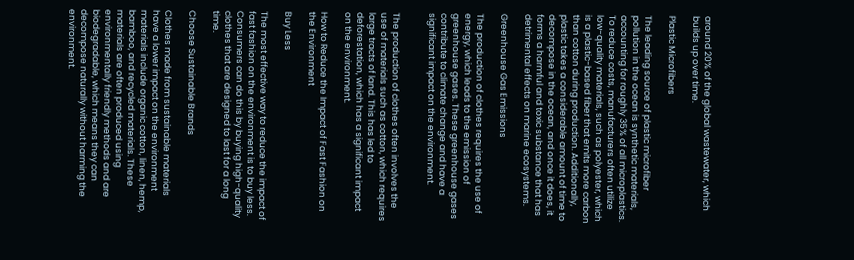around 20% of the global wastewater, which builds up over time.

Plastic Microfibers

The leading source of plastic microfiber pollution in the ocean is synthetic materials, accounting for roughly 35% of all microplastics. To reduce costs, manufacturers often utilize low-quality materials, such as polyester, which is a plastic-based fiber that emits more carbon than cotton during production. Additionally, plastic takes a considerable amount of time to decompose in the ocean, and once it does, it forms a harmful and toxic substance that has detrimental effects on marine ecosystems.

Greenhouse Gas Emissions

The production of clothes requires the use of energy, which leads to the emission of greenhouse gases. These greenhouse gases contribute to climate change and have a significant impact on the environment.


The production of clothes often involves the use of materials such as cotton, which requires large tracts of land. This has led to deforestation, which has a significant impact on the environment.

How to Reduce the Impact of Fast Fashion on the Environment

Buy Less

The most effective way to reduce the impact of fast fashion on the environment is to buy less. Consumers can do this by buying high-quality clothes that are designed to last for a long time.

Choose Sustainable Brands

Clothes made from sustainable materials have a lower impact on the environment materials include organic cotton, linen, hemp, bamboo, and recycled materials. These materials are often produced using environmentally friendly methods and are biodegradable, which means they can decompose naturally without harming the environment.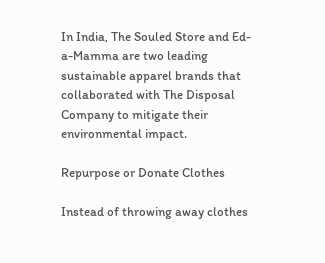In India, The Souled Store and Ed-a-Mamma are two leading sustainable apparel brands that collaborated with The Disposal Company to mitigate their environmental impact.

Repurpose or Donate Clothes

Instead of throwing away clothes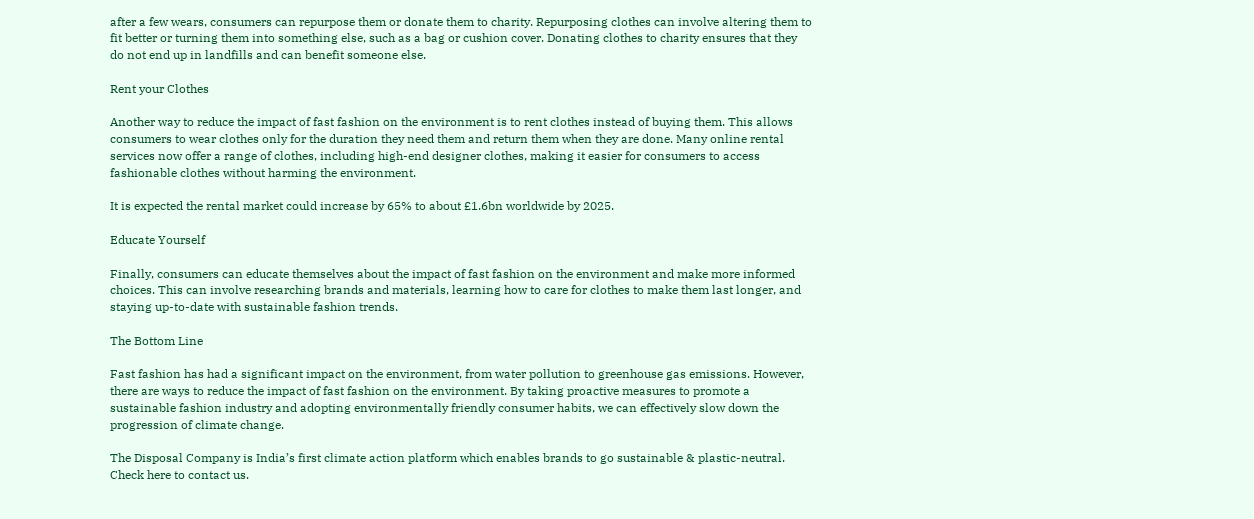after a few wears, consumers can repurpose them or donate them to charity. Repurposing clothes can involve altering them to fit better or turning them into something else, such as a bag or cushion cover. Donating clothes to charity ensures that they do not end up in landfills and can benefit someone else.

Rent your Clothes

Another way to reduce the impact of fast fashion on the environment is to rent clothes instead of buying them. This allows consumers to wear clothes only for the duration they need them and return them when they are done. Many online rental services now offer a range of clothes, including high-end designer clothes, making it easier for consumers to access fashionable clothes without harming the environment.

It is expected the rental market could increase by 65% to about £1.6bn worldwide by 2025.

Educate Yourself

Finally, consumers can educate themselves about the impact of fast fashion on the environment and make more informed choices. This can involve researching brands and materials, learning how to care for clothes to make them last longer, and staying up-to-date with sustainable fashion trends.

The Bottom Line

Fast fashion has had a significant impact on the environment, from water pollution to greenhouse gas emissions. However, there are ways to reduce the impact of fast fashion on the environment. By taking proactive measures to promote a sustainable fashion industry and adopting environmentally friendly consumer habits, we can effectively slow down the progression of climate change.

The Disposal Company is India’s first climate action platform which enables brands to go sustainable & plastic-neutral. Check here to contact us.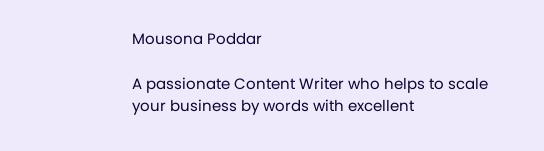Mousona Poddar

A passionate Content Writer who helps to scale your business by words with excellent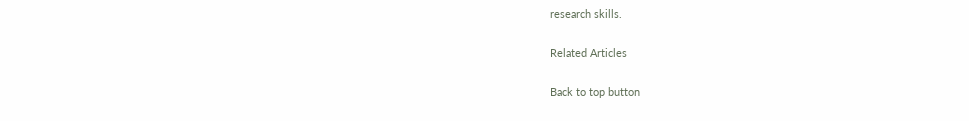research skills.

Related Articles

Back to top button